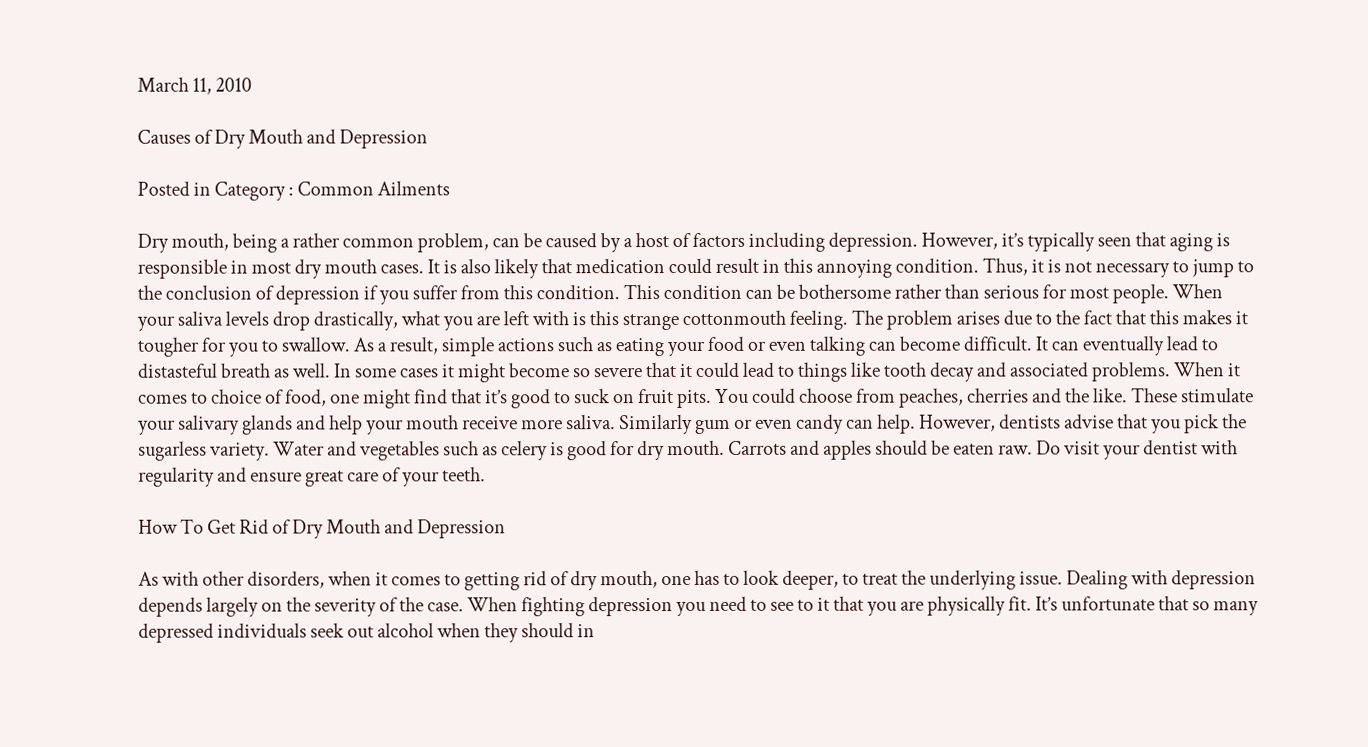March 11, 2010

Causes of Dry Mouth and Depression

Posted in Category : Common Ailments

Dry mouth, being a rather common problem, can be caused by a host of factors including depression. However, it’s typically seen that aging is responsible in most dry mouth cases. It is also likely that medication could result in this annoying condition. Thus, it is not necessary to jump to the conclusion of depression if you suffer from this condition. This condition can be bothersome rather than serious for most people. When your saliva levels drop drastically, what you are left with is this strange cottonmouth feeling. The problem arises due to the fact that this makes it tougher for you to swallow. As a result, simple actions such as eating your food or even talking can become difficult. It can eventually lead to distasteful breath as well. In some cases it might become so severe that it could lead to things like tooth decay and associated problems. When it comes to choice of food, one might find that it’s good to suck on fruit pits. You could choose from peaches, cherries and the like. These stimulate your salivary glands and help your mouth receive more saliva. Similarly gum or even candy can help. However, dentists advise that you pick the sugarless variety. Water and vegetables such as celery is good for dry mouth. Carrots and apples should be eaten raw. Do visit your dentist with regularity and ensure great care of your teeth.

How To Get Rid of Dry Mouth and Depression

As with other disorders, when it comes to getting rid of dry mouth, one has to look deeper, to treat the underlying issue. Dealing with depression depends largely on the severity of the case. When fighting depression you need to see to it that you are physically fit. It’s unfortunate that so many depressed individuals seek out alcohol when they should in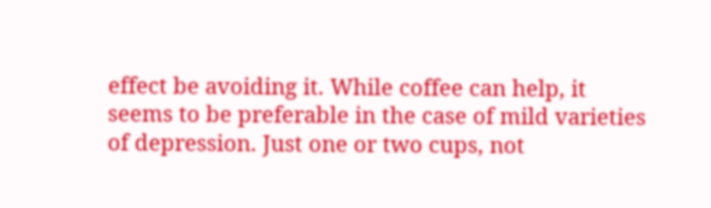effect be avoiding it. While coffee can help, it seems to be preferable in the case of mild varieties of depression. Just one or two cups, not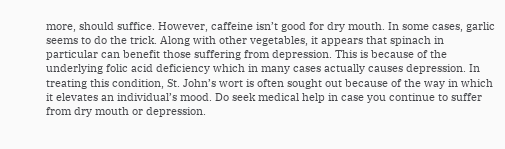more, should suffice. However, caffeine isn’t good for dry mouth. In some cases, garlic seems to do the trick. Along with other vegetables, it appears that spinach in particular can benefit those suffering from depression. This is because of the underlying folic acid deficiency which in many cases actually causes depression. In treating this condition, St. John’s wort is often sought out because of the way in which it elevates an individual’s mood. Do seek medical help in case you continue to suffer from dry mouth or depression.